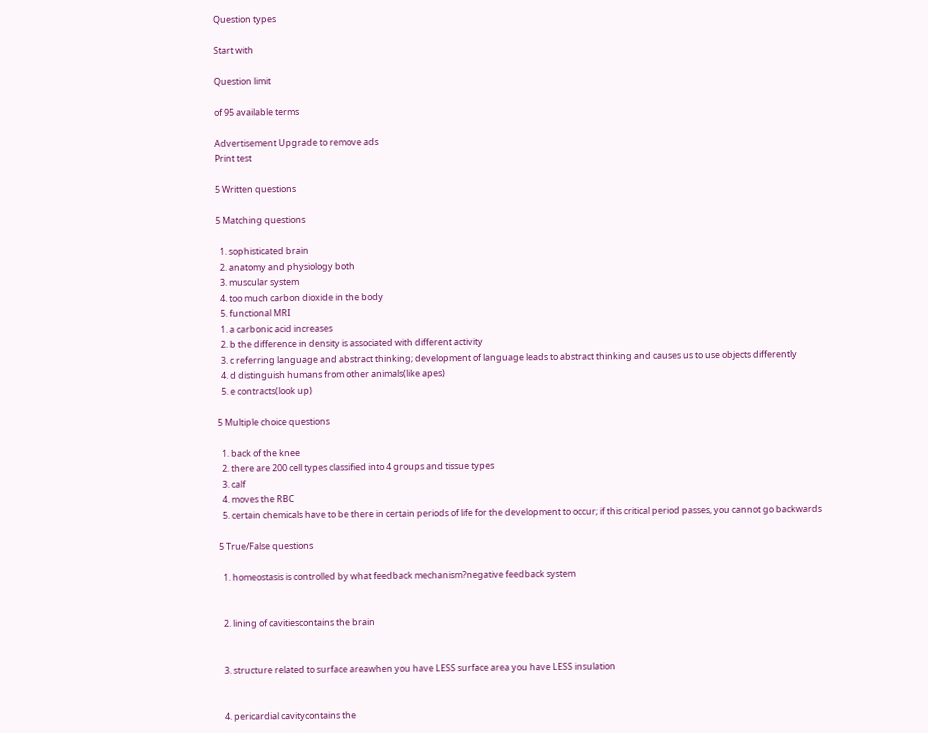Question types

Start with

Question limit

of 95 available terms

Advertisement Upgrade to remove ads
Print test

5 Written questions

5 Matching questions

  1. sophisticated brain
  2. anatomy and physiology both
  3. muscular system
  4. too much carbon dioxide in the body
  5. functional MRI
  1. a carbonic acid increases
  2. b the difference in density is associated with different activity
  3. c referring language and abstract thinking; development of language leads to abstract thinking and causes us to use objects differently
  4. d distinguish humans from other animals(like apes)
  5. e contracts(look up)

5 Multiple choice questions

  1. back of the knee
  2. there are 200 cell types classified into 4 groups and tissue types
  3. calf
  4. moves the RBC
  5. certain chemicals have to be there in certain periods of life for the development to occur; if this critical period passes, you cannot go backwards

5 True/False questions

  1. homeostasis is controlled by what feedback mechanism?negative feedback system


  2. lining of cavitiescontains the brain


  3. structure related to surface areawhen you have LESS surface area you have LESS insulation


  4. pericardial cavitycontains the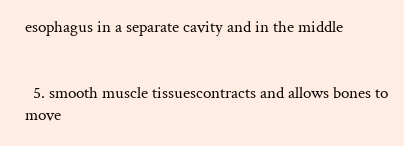esophagus in a separate cavity and in the middle


  5. smooth muscle tissuescontracts and allows bones to move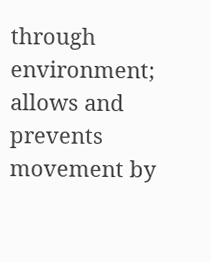through environment; allows and prevents movement by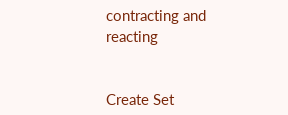contracting and reacting


Create Set